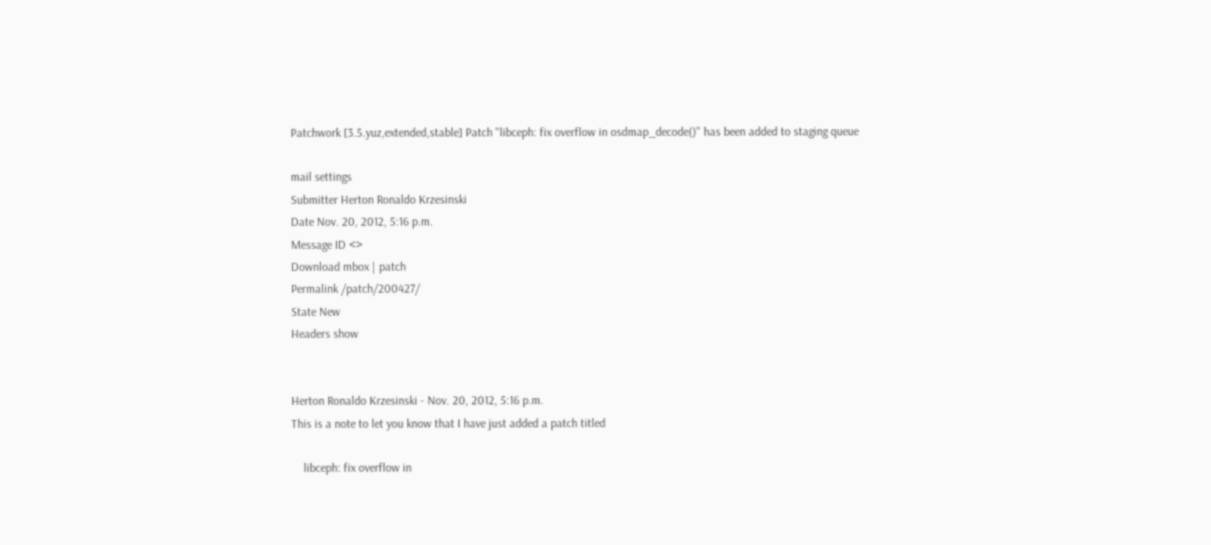Patchwork [3.5.yuz,extended,stable] Patch "libceph: fix overflow in osdmap_decode()" has been added to staging queue

mail settings
Submitter Herton Ronaldo Krzesinski
Date Nov. 20, 2012, 5:16 p.m.
Message ID <>
Download mbox | patch
Permalink /patch/200427/
State New
Headers show


Herton Ronaldo Krzesinski - Nov. 20, 2012, 5:16 p.m.
This is a note to let you know that I have just added a patch titled

    libceph: fix overflow in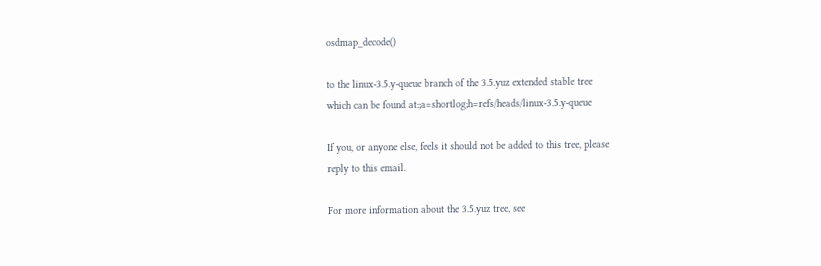osdmap_decode()

to the linux-3.5.y-queue branch of the 3.5.yuz extended stable tree
which can be found at:;a=shortlog;h=refs/heads/linux-3.5.y-queue

If you, or anyone else, feels it should not be added to this tree, please
reply to this email.

For more information about the 3.5.yuz tree, see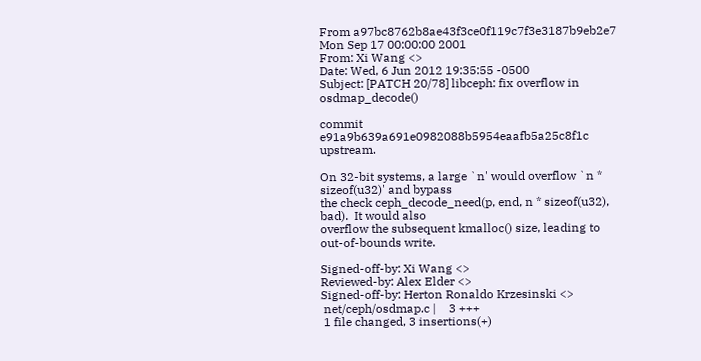From a97bc8762b8ae43f3ce0f119c7f3e3187b9eb2e7 Mon Sep 17 00:00:00 2001
From: Xi Wang <>
Date: Wed, 6 Jun 2012 19:35:55 -0500
Subject: [PATCH 20/78] libceph: fix overflow in osdmap_decode()

commit e91a9b639a691e0982088b5954eaafb5a25c8f1c upstream.

On 32-bit systems, a large `n' would overflow `n * sizeof(u32)' and bypass
the check ceph_decode_need(p, end, n * sizeof(u32), bad).  It would also
overflow the subsequent kmalloc() size, leading to out-of-bounds write.

Signed-off-by: Xi Wang <>
Reviewed-by: Alex Elder <>
Signed-off-by: Herton Ronaldo Krzesinski <>
 net/ceph/osdmap.c |    3 +++
 1 file changed, 3 insertions(+)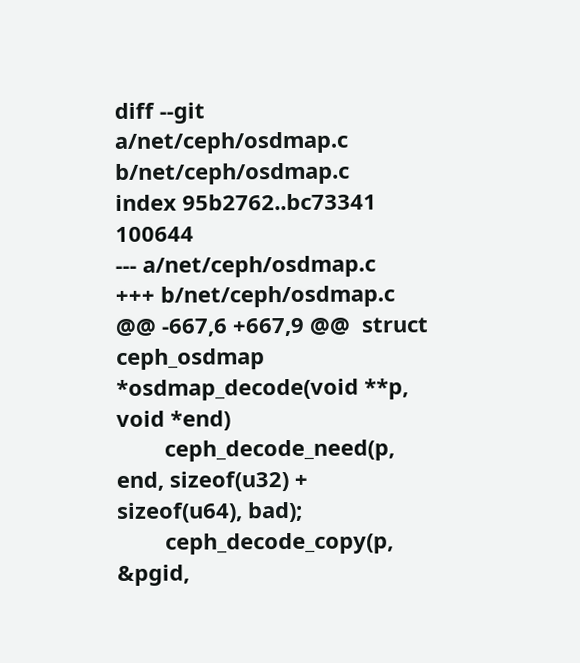diff --git a/net/ceph/osdmap.c b/net/ceph/osdmap.c
index 95b2762..bc73341 100644
--- a/net/ceph/osdmap.c
+++ b/net/ceph/osdmap.c
@@ -667,6 +667,9 @@  struct ceph_osdmap *osdmap_decode(void **p, void *end)
        ceph_decode_need(p, end, sizeof(u32) + sizeof(u64), bad);
        ceph_decode_copy(p, &pgid,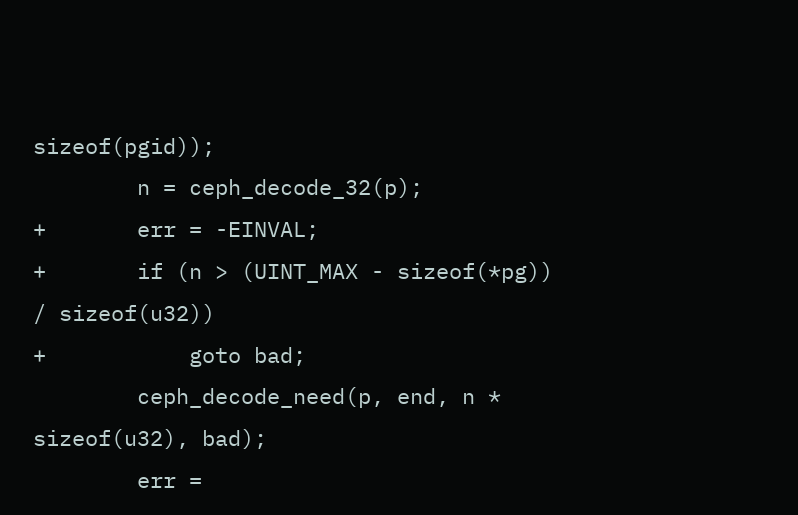sizeof(pgid));
        n = ceph_decode_32(p);
+       err = -EINVAL;
+       if (n > (UINT_MAX - sizeof(*pg)) / sizeof(u32))
+           goto bad;
        ceph_decode_need(p, end, n * sizeof(u32), bad);
        err =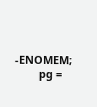-ENOMEM;
        pg =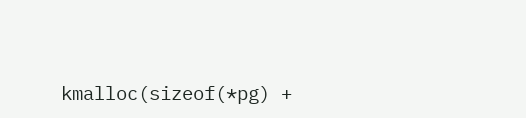kmalloc(sizeof(*pg) +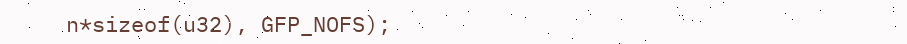n*sizeof(u32), GFP_NOFS);